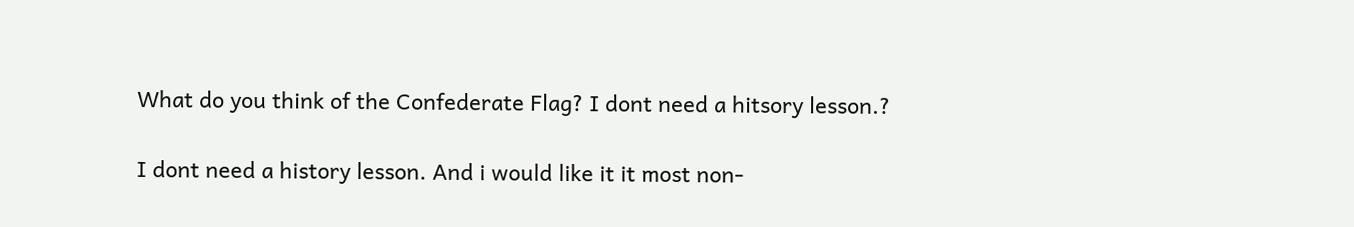What do you think of the Confederate Flag? I dont need a hitsory lesson.?

I dont need a history lesson. And i would like it it most non-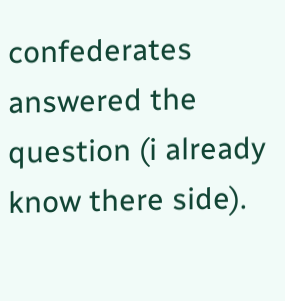confederates answered the question (i already know there side).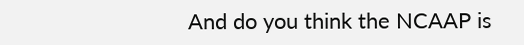And do you think the NCAAP is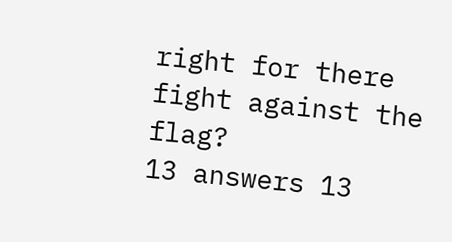right for there fight against the flag?
13 answers 13